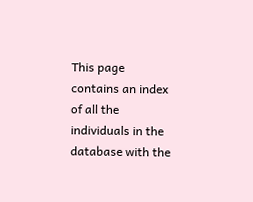This page contains an index of all the individuals in the database with the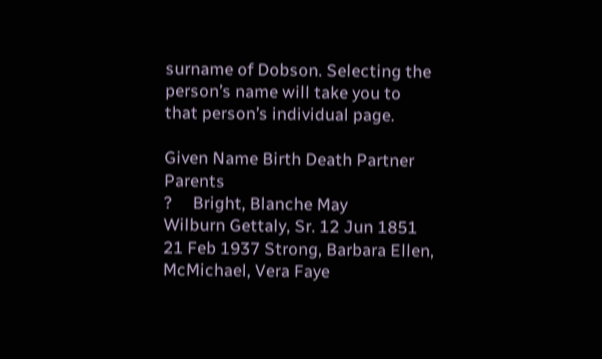surname of Dobson. Selecting the person’s name will take you to that person’s individual page.

Given Name Birth Death Partner Parents
?     Bright, Blanche May
Wilburn Gettaly, Sr. 12 Jun 1851 21 Feb 1937 Strong, Barbara Ellen, McMichael, Vera Faye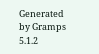Generated by Gramps 5.1.2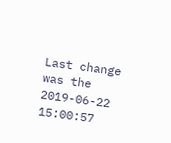Last change was the 2019-06-22 15:00:57